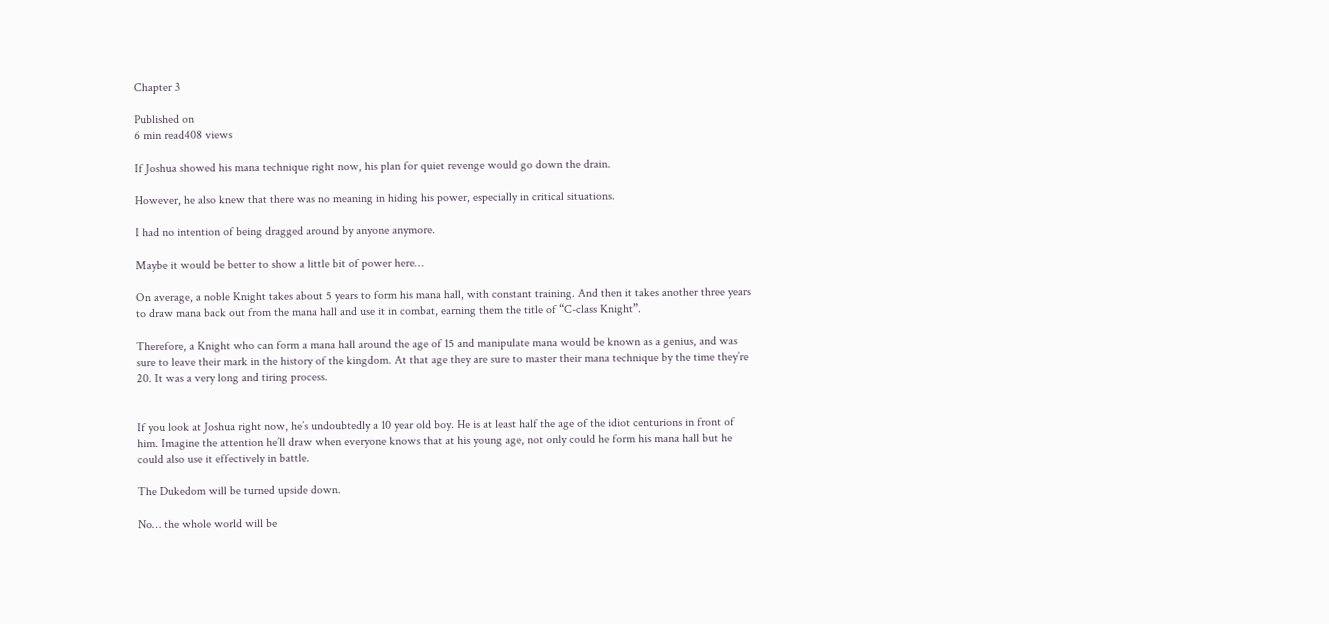Chapter 3

Published on
6 min read408 views

If Joshua showed his mana technique right now, his plan for quiet revenge would go down the drain.

However, he also knew that there was no meaning in hiding his power, especially in critical situations.

I had no intention of being dragged around by anyone anymore.

Maybe it would be better to show a little bit of power here…

On average, a noble Knight takes about 5 years to form his mana hall, with constant training. And then it takes another three years to draw mana back out from the mana hall and use it in combat, earning them the title of “C-class Knight”.

Therefore, a Knight who can form a mana hall around the age of 15 and manipulate mana would be known as a genius, and was sure to leave their mark in the history of the kingdom. At that age they are sure to master their mana technique by the time they’re 20. It was a very long and tiring process.


If you look at Joshua right now, he’s undoubtedly a 10 year old boy. He is at least half the age of the idiot centurions in front of him. Imagine the attention he’ll draw when everyone knows that at his young age, not only could he form his mana hall but he could also use it effectively in battle.

The Dukedom will be turned upside down.

No… the whole world will be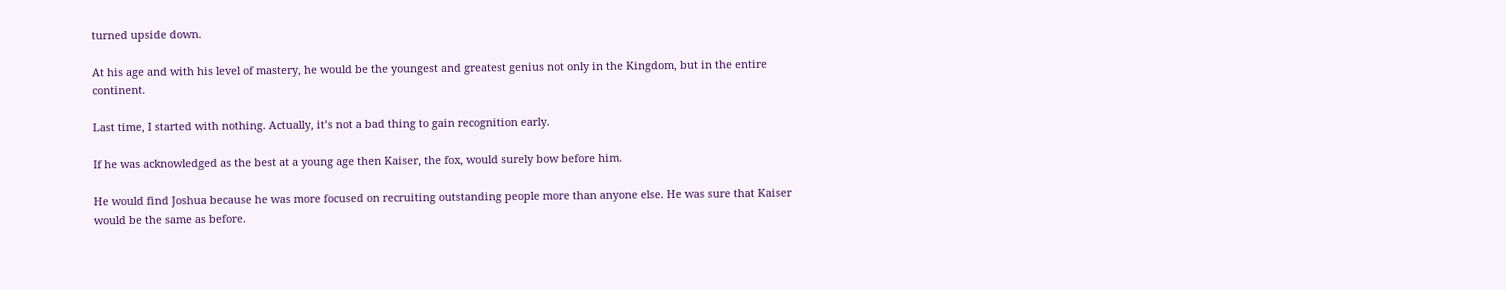turned upside down.

At his age and with his level of mastery, he would be the youngest and greatest genius not only in the Kingdom, but in the entire continent.

Last time, I started with nothing. Actually, it’s not a bad thing to gain recognition early.

If he was acknowledged as the best at a young age then Kaiser, the fox, would surely bow before him.

He would find Joshua because he was more focused on recruiting outstanding people more than anyone else. He was sure that Kaiser would be the same as before.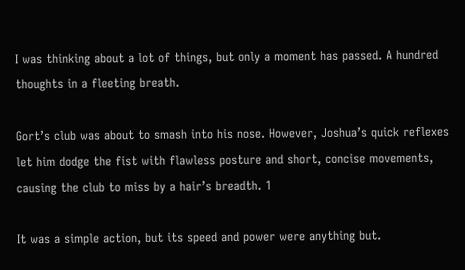I was thinking about a lot of things, but only a moment has passed. A hundred thoughts in a fleeting breath.

Gort’s club was about to smash into his nose. However, Joshua’s quick reflexes let him dodge the fist with flawless posture and short, concise movements, causing the club to miss by a hair’s breadth. 1

It was a simple action, but its speed and power were anything but.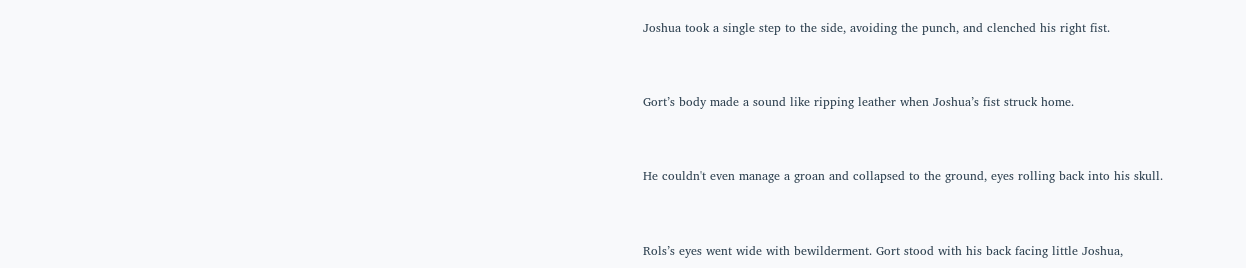Joshua took a single step to the side, avoiding the punch, and clenched his right fist.


Gort’s body made a sound like ripping leather when Joshua’s fist struck home.


He couldn't even manage a groan and collapsed to the ground, eyes rolling back into his skull.


Rols’s eyes went wide with bewilderment. Gort stood with his back facing little Joshua,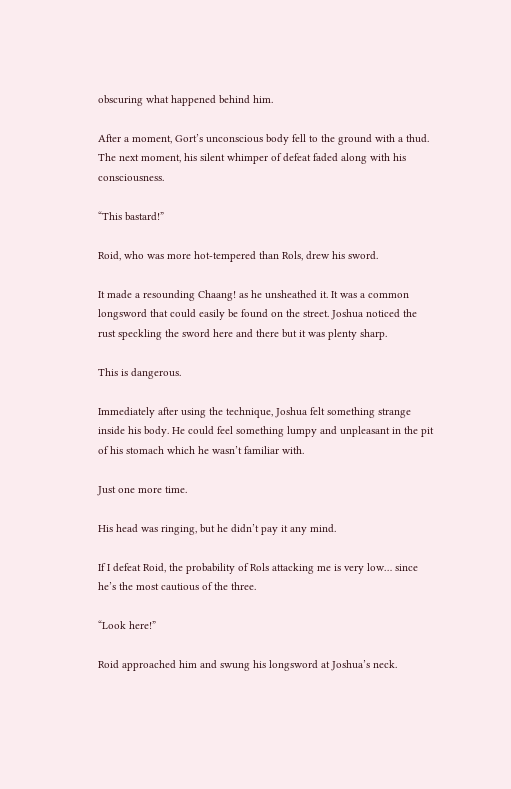obscuring what happened behind him.

After a moment, Gort’s unconscious body fell to the ground with a thud. The next moment, his silent whimper of defeat faded along with his consciousness.

“This bastard!”

Roid, who was more hot-tempered than Rols, drew his sword.

It made a resounding Chaang! as he unsheathed it. It was a common longsword that could easily be found on the street. Joshua noticed the rust speckling the sword here and there but it was plenty sharp.

This is dangerous.

Immediately after using the technique, Joshua felt something strange inside his body. He could feel something lumpy and unpleasant in the pit of his stomach which he wasn’t familiar with.

Just one more time.

His head was ringing, but he didn’t pay it any mind.

If I defeat Roid, the probability of Rols attacking me is very low… since he’s the most cautious of the three.

“Look here!”

Roid approached him and swung his longsword at Joshua’s neck.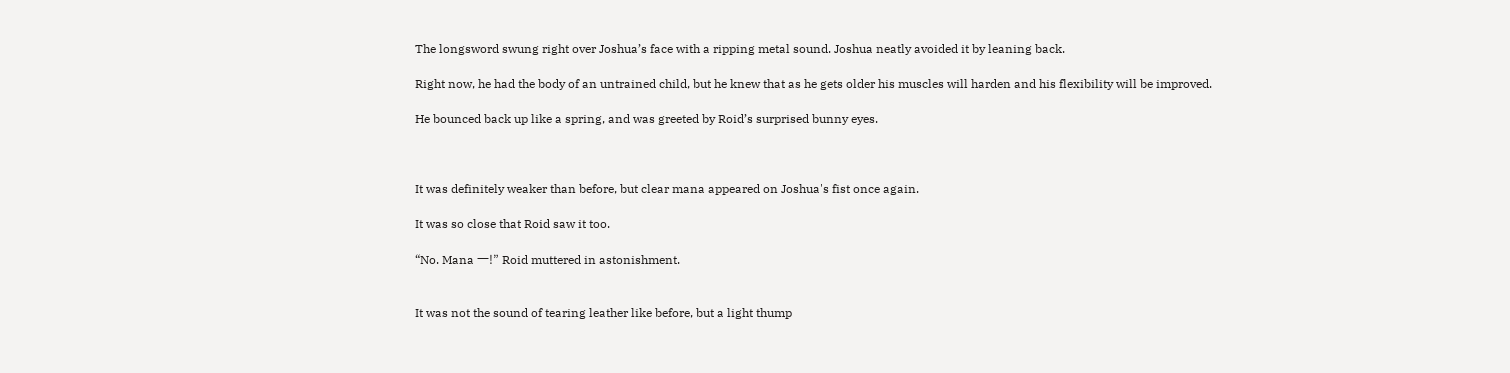The longsword swung right over Joshua’s face with a ripping metal sound. Joshua neatly avoided it by leaning back.

Right now, he had the body of an untrained child, but he knew that as he gets older his muscles will harden and his flexibility will be improved.

He bounced back up like a spring, and was greeted by Roid’s surprised bunny eyes.



It was definitely weaker than before, but clear mana appeared on Joshua's fist once again.

It was so close that Roid saw it too.

“No. Mana 一!” Roid muttered in astonishment.


It was not the sound of tearing leather like before, but a light thump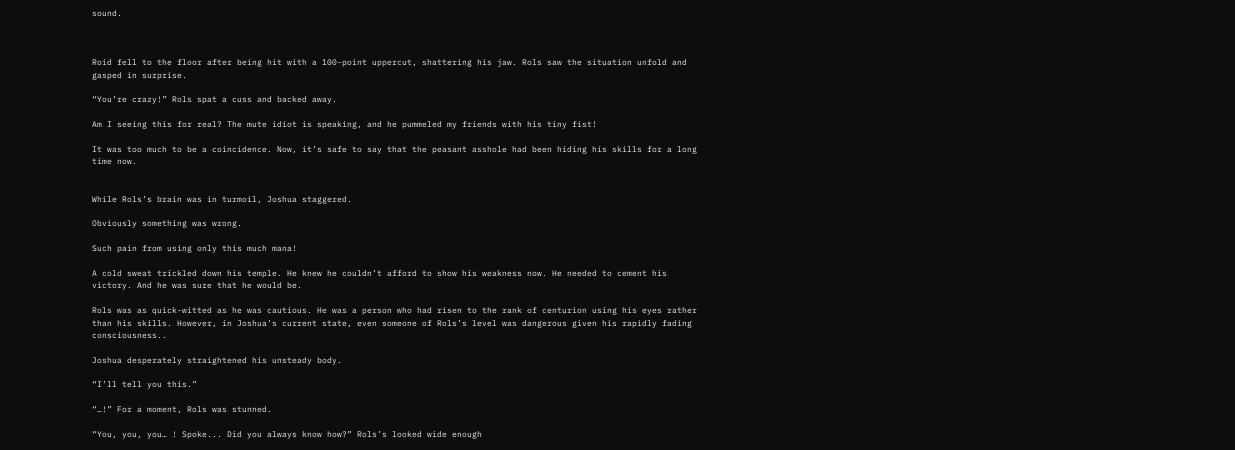sound.



Roid fell to the floor after being hit with a 100-point uppercut, shattering his jaw. Rols saw the situation unfold and gasped in surprise.

“You’re crazy!” Rols spat a cuss and backed away.

Am I seeing this for real? The mute idiot is speaking, and he pummeled my friends with his tiny fist!

It was too much to be a coincidence. Now, it’s safe to say that the peasant asshole had been hiding his skills for a long time now.


While Rols’s brain was in turmoil, Joshua staggered.

Obviously something was wrong.

Such pain from using only this much mana!

A cold sweat trickled down his temple. He knew he couldn’t afford to show his weakness now. He needed to cement his victory. And he was sure that he would be.

Rols was as quick-witted as he was cautious. He was a person who had risen to the rank of centurion using his eyes rather than his skills. However, in Joshua’s current state, even someone of Rols’s level was dangerous given his rapidly fading consciousness..

Joshua desperately straightened his unsteady body.

“I’ll tell you this.”

“…!” For a moment, Rols was stunned.

“You, you, you… ! Spoke... Did you always know how?” Rols’s looked wide enough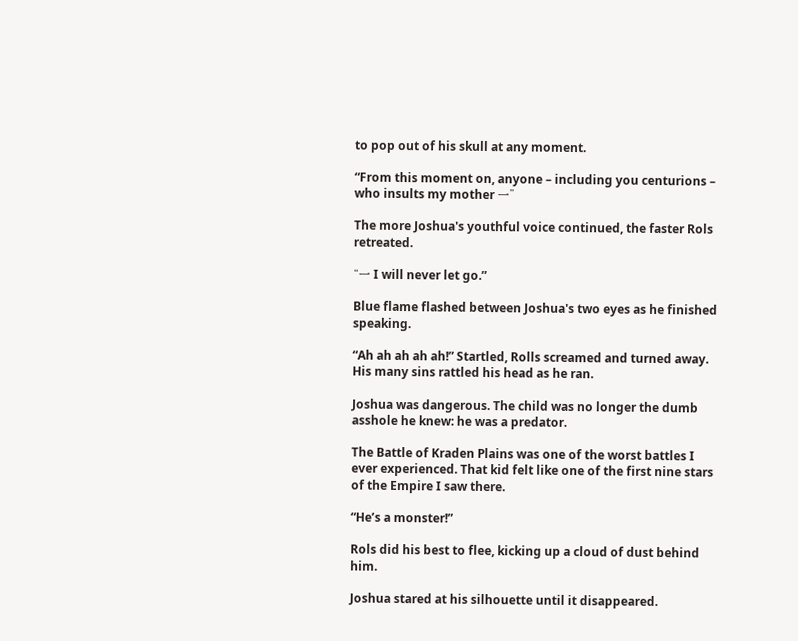to pop out of his skull at any moment.

“From this moment on, anyone – including you centurions – who insults my mother 一”

The more Joshua's youthful voice continued, the faster Rols retreated.

“一 I will never let go.”

Blue flame flashed between Joshua's two eyes as he finished speaking.

“Ah ah ah ah ah!” Startled, Rolls screamed and turned away. His many sins rattled his head as he ran.

Joshua was dangerous. The child was no longer the dumb asshole he knew: he was a predator.

The Battle of Kraden Plains was one of the worst battles I ever experienced. That kid felt like one of the first nine stars of the Empire I saw there.

“He’s a monster!”

Rols did his best to flee, kicking up a cloud of dust behind him.

Joshua stared at his silhouette until it disappeared.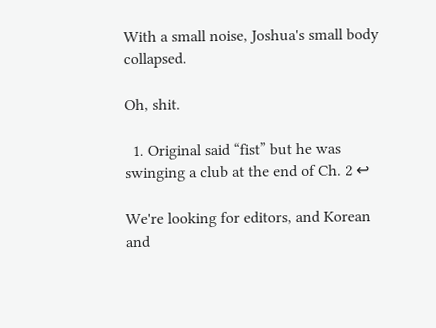With a small noise, Joshua's small body collapsed.

Oh, shit.

  1. Original said “fist” but he was swinging a club at the end of Ch. 2 ↩

We're looking for editors, and Korean and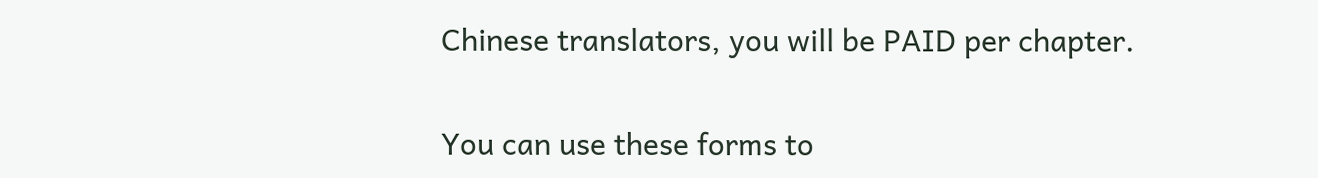Chinese translators, you will be PAID per chapter.

You can use these forms to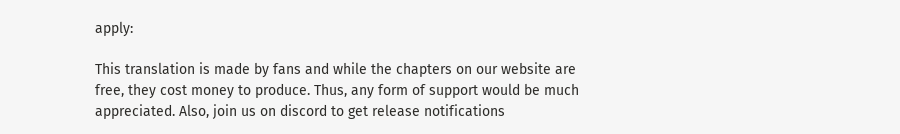apply:

This translation is made by fans and while the chapters on our website are free, they cost money to produce. Thus, any form of support would be much appreciated. Also, join us on discord to get release notifications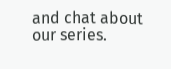and chat about our series.